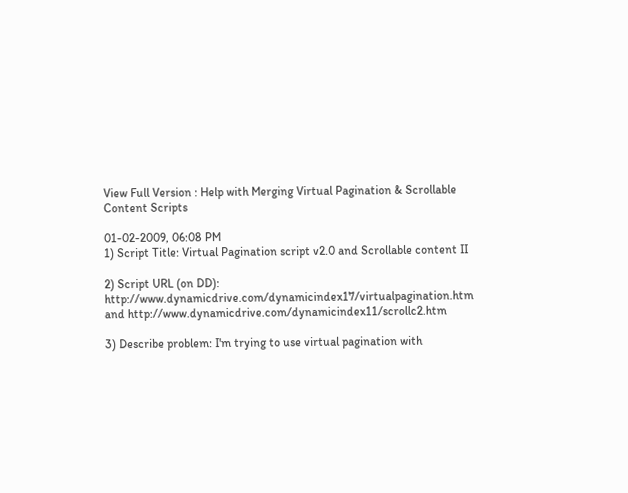View Full Version : Help with Merging Virtual Pagination & Scrollable Content Scripts

01-02-2009, 06:08 PM
1) Script Title: Virtual Pagination script v2.0 and Scrollable content II

2) Script URL (on DD): http://www.dynamicdrive.com/dynamicindex17/virtualpagination.htm and http://www.dynamicdrive.com/dynamicindex11/scrollc2.htm

3) Describe problem: I'm trying to use virtual pagination with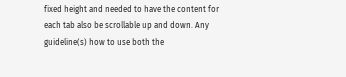fixed height and needed to have the content for each tab also be scrollable up and down. Any guideline(s) how to use both the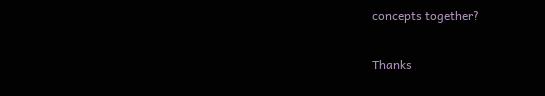concepts together?

Thanks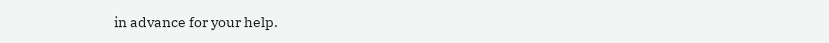in advance for your help.